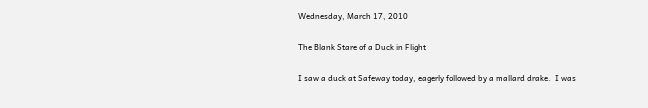Wednesday, March 17, 2010

The Blank Stare of a Duck in Flight

I saw a duck at Safeway today, eagerly followed by a mallard drake.  I was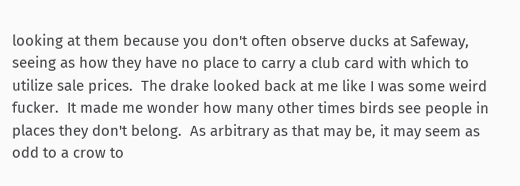looking at them because you don't often observe ducks at Safeway, seeing as how they have no place to carry a club card with which to utilize sale prices.  The drake looked back at me like I was some weird fucker.  It made me wonder how many other times birds see people in places they don't belong.  As arbitrary as that may be, it may seem as odd to a crow to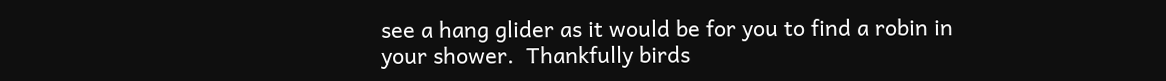see a hang glider as it would be for you to find a robin in your shower.  Thankfully birds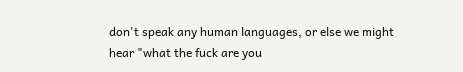don't speak any human languages, or else we might hear "what the fuck are you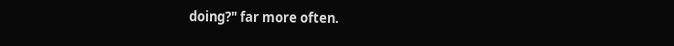doing?" far more often.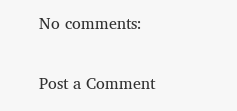No comments:

Post a Comment